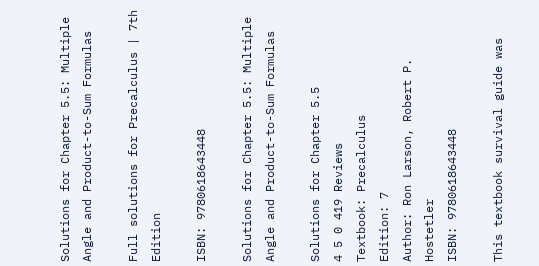Solutions for Chapter 5.5: Multiple Angle and Product-to-Sum Formulas

Full solutions for Precalculus | 7th Edition

ISBN: 9780618643448

Solutions for Chapter 5.5: Multiple Angle and Product-to-Sum Formulas

Solutions for Chapter 5.5
4 5 0 419 Reviews
Textbook: Precalculus
Edition: 7
Author: Ron Larson, Robert P. Hostetler
ISBN: 9780618643448

This textbook survival guide was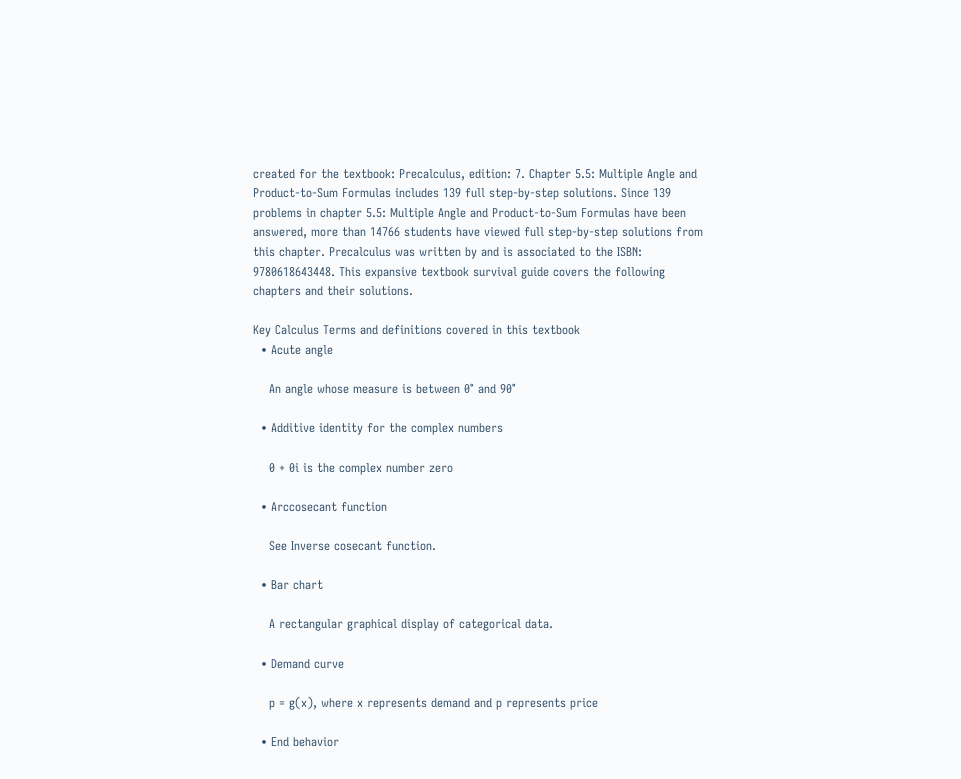created for the textbook: Precalculus, edition: 7. Chapter 5.5: Multiple Angle and Product-to-Sum Formulas includes 139 full step-by-step solutions. Since 139 problems in chapter 5.5: Multiple Angle and Product-to-Sum Formulas have been answered, more than 14766 students have viewed full step-by-step solutions from this chapter. Precalculus was written by and is associated to the ISBN: 9780618643448. This expansive textbook survival guide covers the following chapters and their solutions.

Key Calculus Terms and definitions covered in this textbook
  • Acute angle

    An angle whose measure is between 0° and 90°

  • Additive identity for the complex numbers

    0 + 0i is the complex number zero

  • Arccosecant function

    See Inverse cosecant function.

  • Bar chart

    A rectangular graphical display of categorical data.

  • Demand curve

    p = g(x), where x represents demand and p represents price

  • End behavior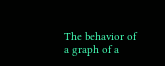The behavior of a graph of a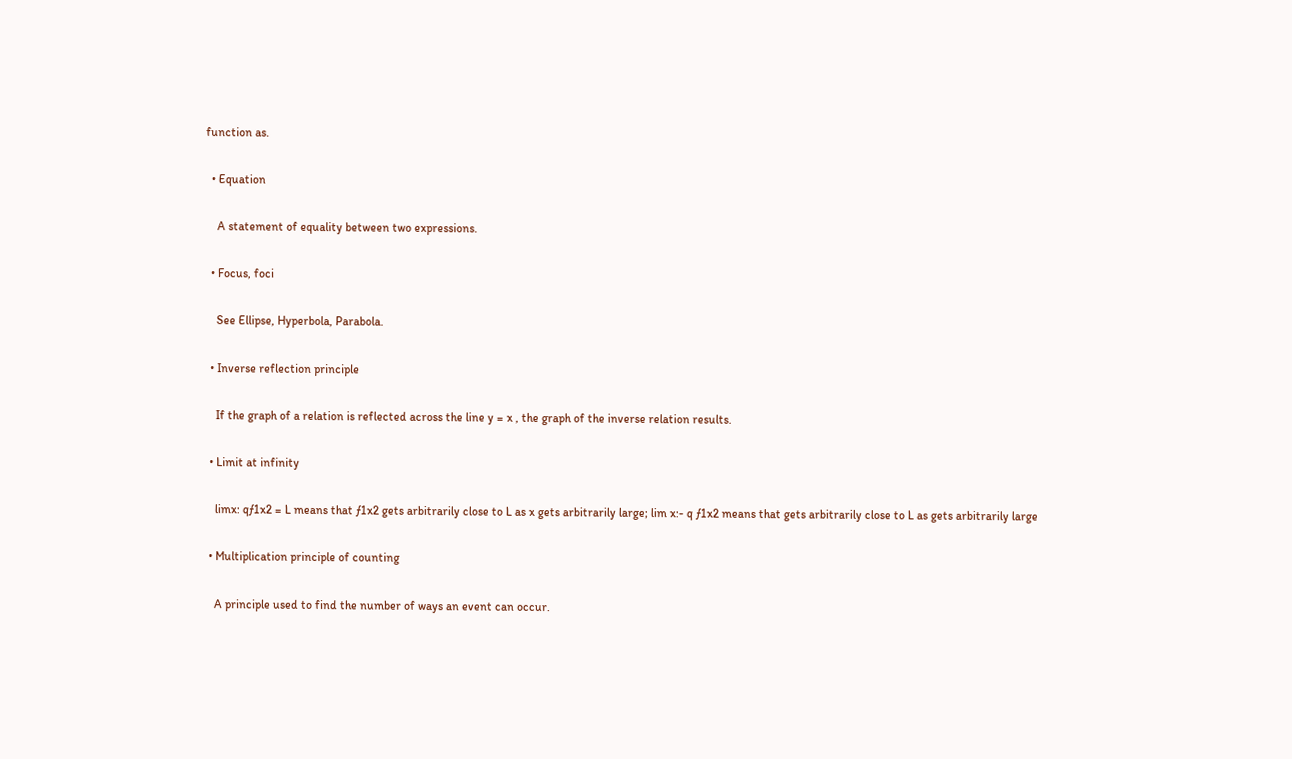function as.

  • Equation

    A statement of equality between two expressions.

  • Focus, foci

    See Ellipse, Hyperbola, Parabola.

  • Inverse reflection principle

    If the graph of a relation is reflected across the line y = x , the graph of the inverse relation results.

  • Limit at infinity

    limx: qƒ1x2 = L means that ƒ1x2 gets arbitrarily close to L as x gets arbitrarily large; lim x:- q ƒ1x2 means that gets arbitrarily close to L as gets arbitrarily large

  • Multiplication principle of counting

    A principle used to find the number of ways an event can occur.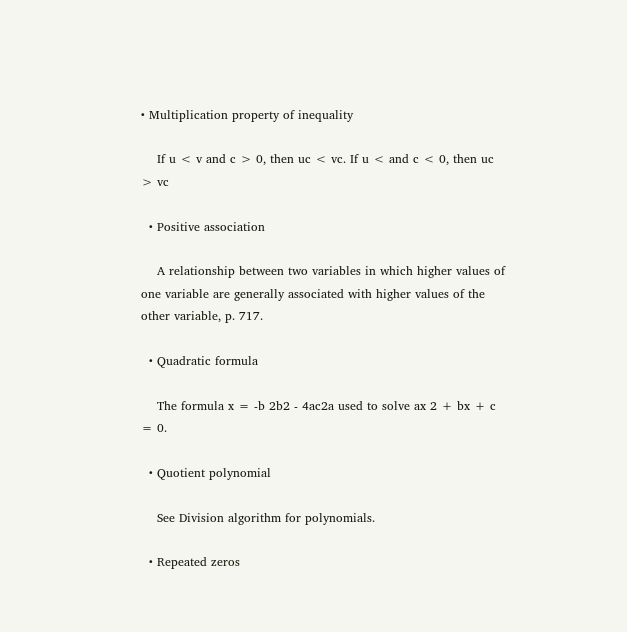• Multiplication property of inequality

    If u < v and c > 0, then uc < vc. If u < and c < 0, then uc > vc

  • Positive association

    A relationship between two variables in which higher values of one variable are generally associated with higher values of the other variable, p. 717.

  • Quadratic formula

    The formula x = -b 2b2 - 4ac2a used to solve ax 2 + bx + c = 0.

  • Quotient polynomial

    See Division algorithm for polynomials.

  • Repeated zeros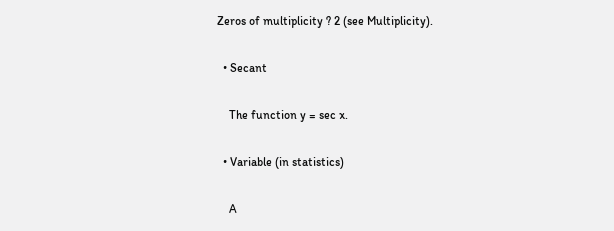Zeros of multiplicity ? 2 (see Multiplicity).

  • Secant

    The function y = sec x.

  • Variable (in statistics)

    A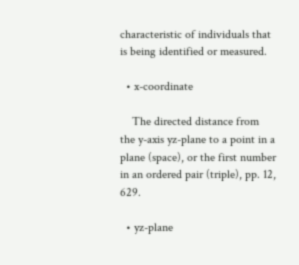characteristic of individuals that is being identified or measured.

  • x-coordinate

    The directed distance from the y-axis yz-plane to a point in a plane (space), or the first number in an ordered pair (triple), pp. 12, 629.

  • yz-plane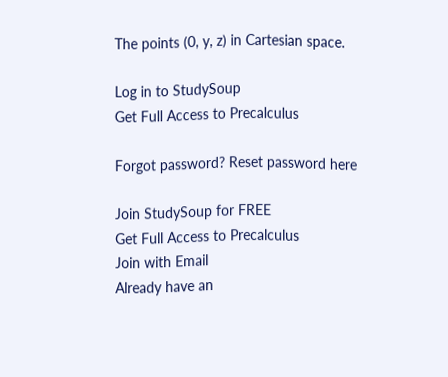The points (0, y, z) in Cartesian space.

Log in to StudySoup
Get Full Access to Precalculus

Forgot password? Reset password here

Join StudySoup for FREE
Get Full Access to Precalculus
Join with Email
Already have an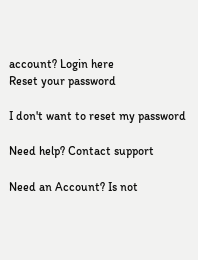account? Login here
Reset your password

I don't want to reset my password

Need help? Contact support

Need an Account? Is not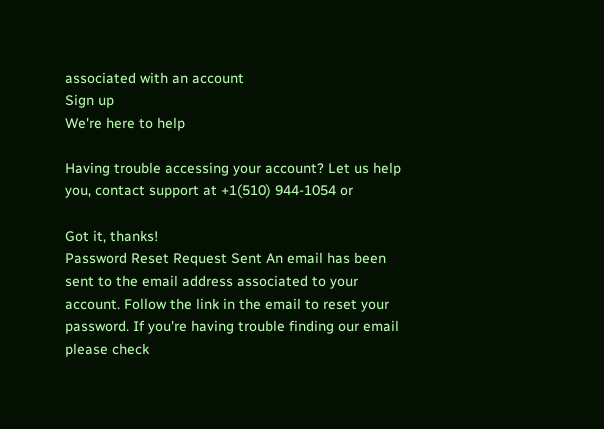associated with an account
Sign up
We're here to help

Having trouble accessing your account? Let us help you, contact support at +1(510) 944-1054 or

Got it, thanks!
Password Reset Request Sent An email has been sent to the email address associated to your account. Follow the link in the email to reset your password. If you're having trouble finding our email please check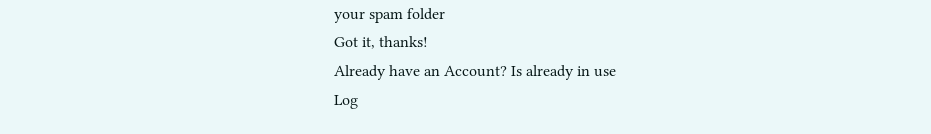your spam folder
Got it, thanks!
Already have an Account? Is already in use
Log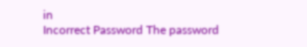in
Incorrect Password The password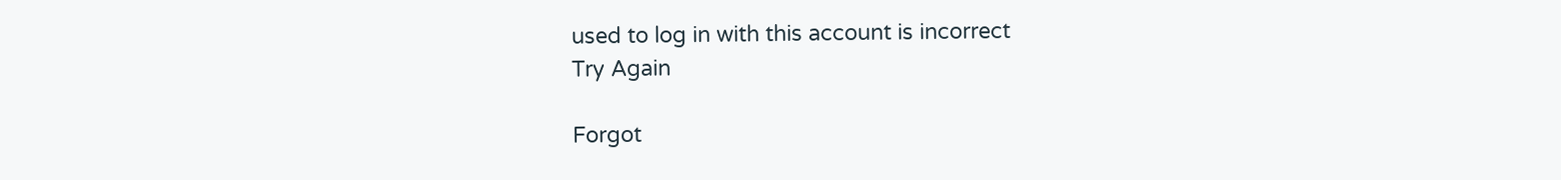used to log in with this account is incorrect
Try Again

Forgot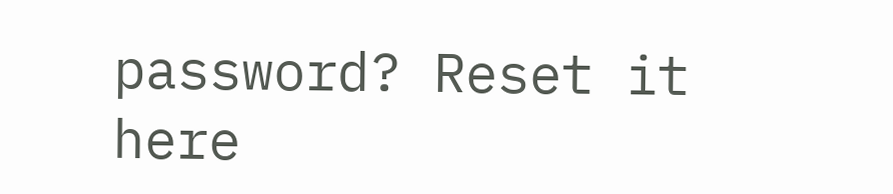password? Reset it here